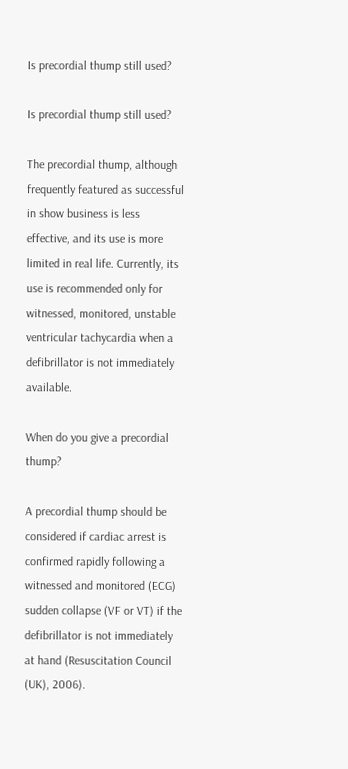Is precordial thump still used?

Is precordial thump still used?

The precordial thump, although frequently featured as successful in show business is less effective, and its use is more limited in real life. Currently, its use is recommended only for witnessed, monitored, unstable ventricular tachycardia when a defibrillator is not immediately available.

When do you give a precordial thump?

A precordial thump should be considered if cardiac arrest is confirmed rapidly following a witnessed and monitored (ECG) sudden collapse (VF or VT) if the defibrillator is not immediately at hand (Resuscitation Council (UK), 2006).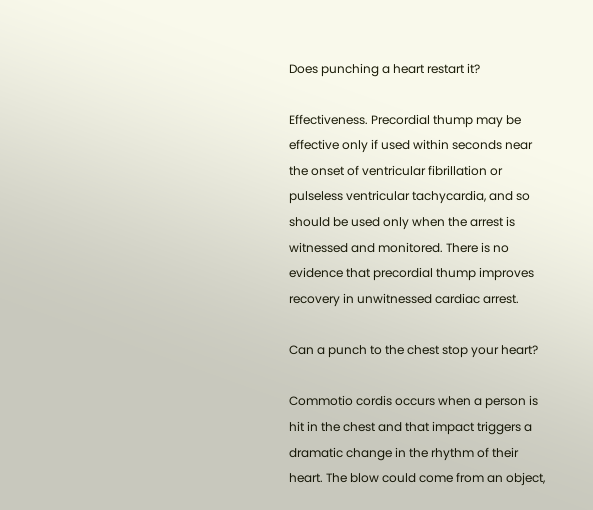Does punching a heart restart it?

Effectiveness. Precordial thump may be effective only if used within seconds near the onset of ventricular fibrillation or pulseless ventricular tachycardia, and so should be used only when the arrest is witnessed and monitored. There is no evidence that precordial thump improves recovery in unwitnessed cardiac arrest.

Can a punch to the chest stop your heart?

Commotio cordis occurs when a person is hit in the chest and that impact triggers a dramatic change in the rhythm of their heart. The blow could come from an object,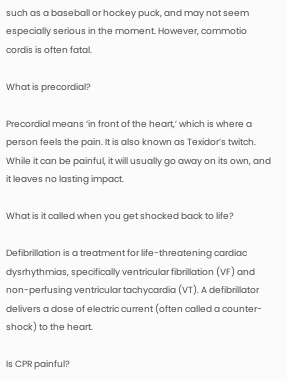such as a baseball or hockey puck, and may not seem especially serious in the moment. However, commotio cordis is often fatal.

What is precordial?

Precordial means ‘in front of the heart,’ which is where a person feels the pain. It is also known as Texidor’s twitch. While it can be painful, it will usually go away on its own, and it leaves no lasting impact.

What is it called when you get shocked back to life?

Defibrillation is a treatment for life-threatening cardiac dysrhythmias, specifically ventricular fibrillation (VF) and non-perfusing ventricular tachycardia (VT). A defibrillator delivers a dose of electric current (often called a counter-shock) to the heart.

Is CPR painful?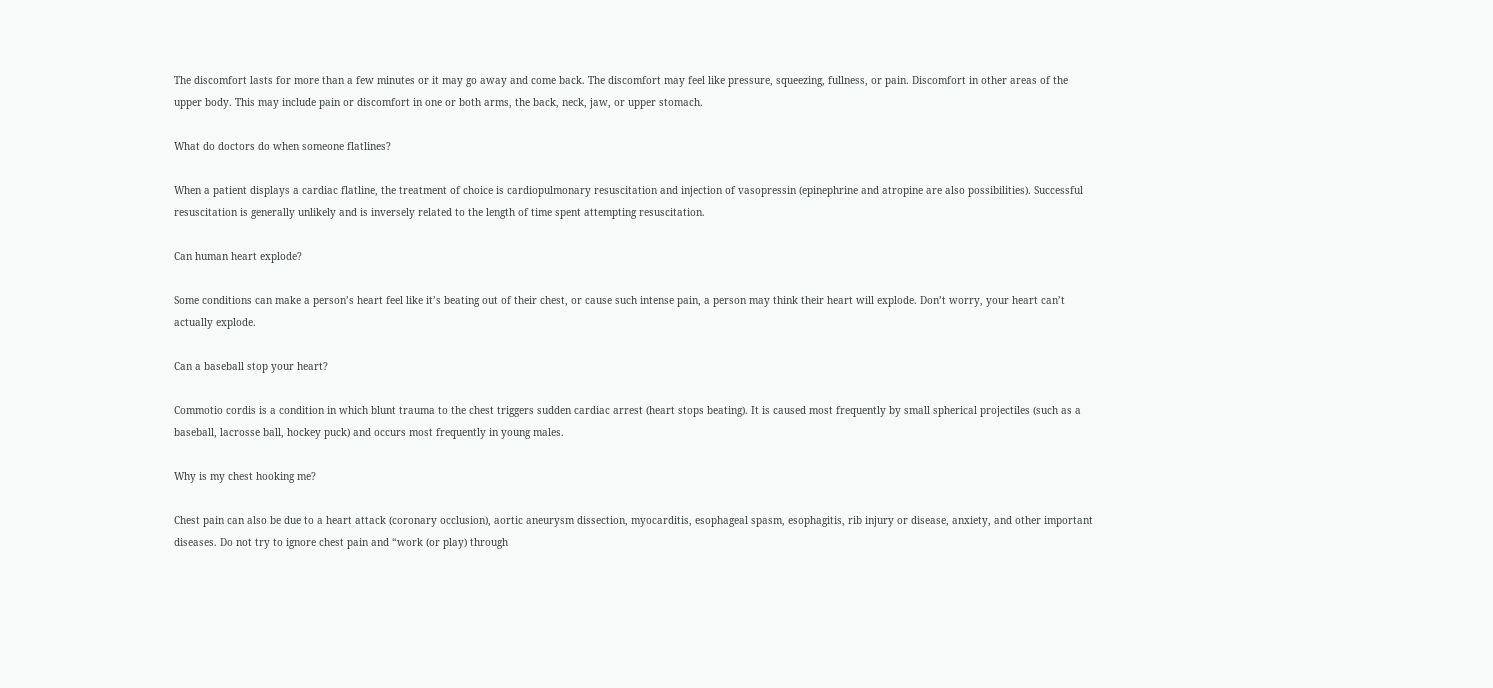The discomfort lasts for more than a few minutes or it may go away and come back. The discomfort may feel like pressure, squeezing, fullness, or pain. Discomfort in other areas of the upper body. This may include pain or discomfort in one or both arms, the back, neck, jaw, or upper stomach.

What do doctors do when someone flatlines?

When a patient displays a cardiac flatline, the treatment of choice is cardiopulmonary resuscitation and injection of vasopressin (epinephrine and atropine are also possibilities). Successful resuscitation is generally unlikely and is inversely related to the length of time spent attempting resuscitation.

Can human heart explode?

Some conditions can make a person’s heart feel like it’s beating out of their chest, or cause such intense pain, a person may think their heart will explode. Don’t worry, your heart can’t actually explode.

Can a baseball stop your heart?

Commotio cordis is a condition in which blunt trauma to the chest triggers sudden cardiac arrest (heart stops beating). It is caused most frequently by small spherical projectiles (such as a baseball, lacrosse ball, hockey puck) and occurs most frequently in young males.

Why is my chest hooking me?

Chest pain can also be due to a heart attack (coronary occlusion), aortic aneurysm dissection, myocarditis, esophageal spasm, esophagitis, rib injury or disease, anxiety, and other important diseases. Do not try to ignore chest pain and “work (or play) through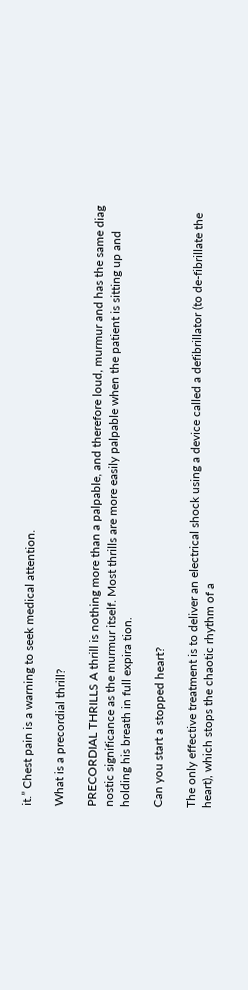it.” Chest pain is a warning to seek medical attention.

What is a precordial thrill?

PRECORDIAL THRILLS A thrill is nothing more than a palpable, and therefore loud, murmur and has the same diag nostic significance as the murmur itself. Most thrills are more easily palpable when the patient is sitting up and holding his breath in full expira tion.

Can you start a stopped heart?

The only effective treatment is to deliver an electrical shock using a device called a defibrillator (to de-fibrillate the heart), which stops the chaotic rhythm of a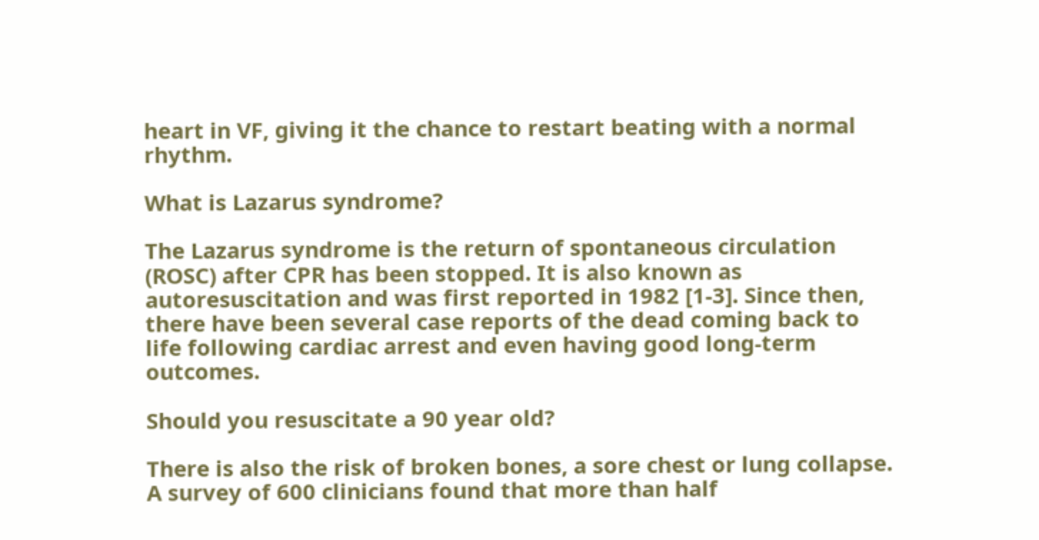heart in VF, giving it the chance to restart beating with a normal rhythm.

What is Lazarus syndrome?

The Lazarus syndrome is the return of spontaneous circulation (ROSC) after CPR has been stopped. It is also known as autoresuscitation and was first reported in 1982 [1-3]. Since then, there have been several case reports of the dead coming back to life following cardiac arrest and even having good long-term outcomes.

Should you resuscitate a 90 year old?

There is also the risk of broken bones, a sore chest or lung collapse. A survey of 600 clinicians found that more than half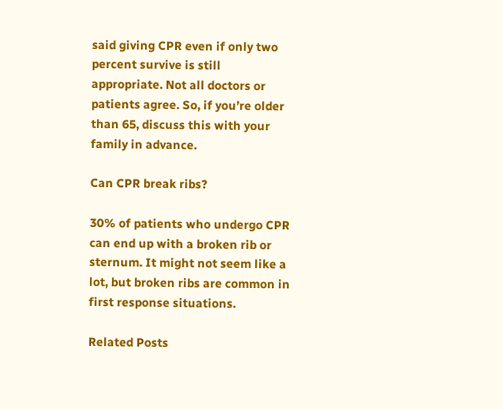said giving CPR even if only two percent survive is still appropriate. Not all doctors or patients agree. So, if you’re older than 65, discuss this with your family in advance.

Can CPR break ribs?

30% of patients who undergo CPR can end up with a broken rib or sternum. It might not seem like a lot, but broken ribs are common in first response situations.

Related Posts